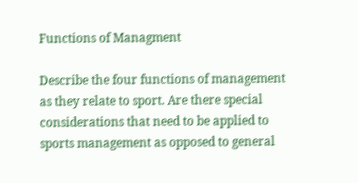Functions of Managment

Describe the four functions of management as they relate to sport. Are there special considerations that need to be applied to sports management as opposed to general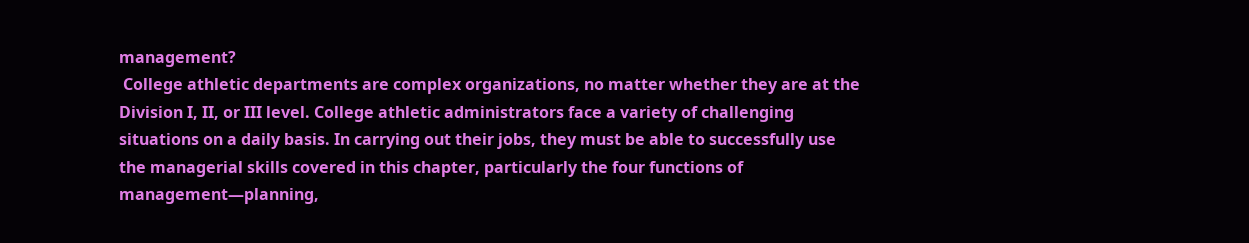management?
 College athletic departments are complex organizations, no matter whether they are at the Division I, II, or III level. College athletic administrators face a variety of challenging situations on a daily basis. In carrying out their jobs, they must be able to successfully use the managerial skills covered in this chapter, particularly the four functions of management—planning,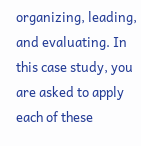organizing, leading, and evaluating. In this case study, you are asked to apply each of these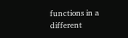functions in a different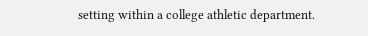setting within a college athletic department.